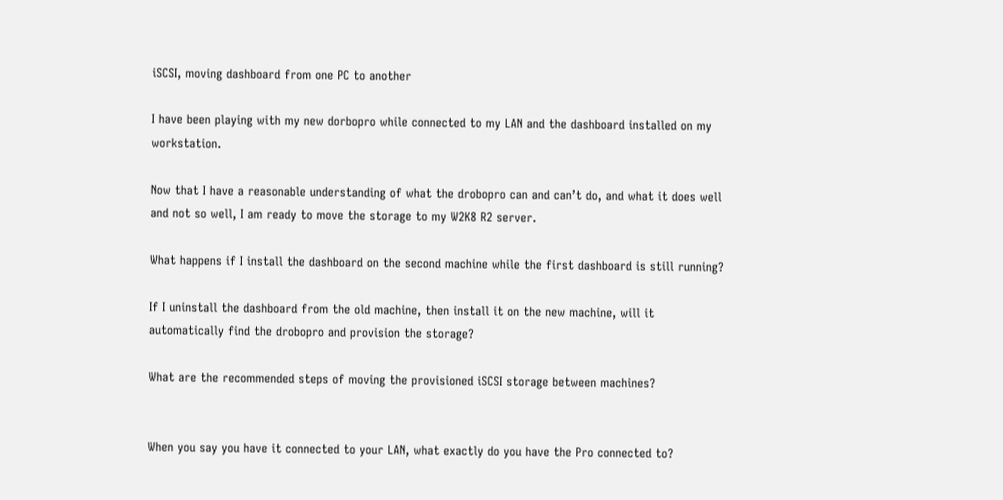iSCSI, moving dashboard from one PC to another

I have been playing with my new dorbopro while connected to my LAN and the dashboard installed on my workstation.

Now that I have a reasonable understanding of what the drobopro can and can’t do, and what it does well and not so well, I am ready to move the storage to my W2K8 R2 server.

What happens if I install the dashboard on the second machine while the first dashboard is still running?

If I uninstall the dashboard from the old machine, then install it on the new machine, will it automatically find the drobopro and provision the storage?

What are the recommended steps of moving the provisioned iSCSI storage between machines?


When you say you have it connected to your LAN, what exactly do you have the Pro connected to?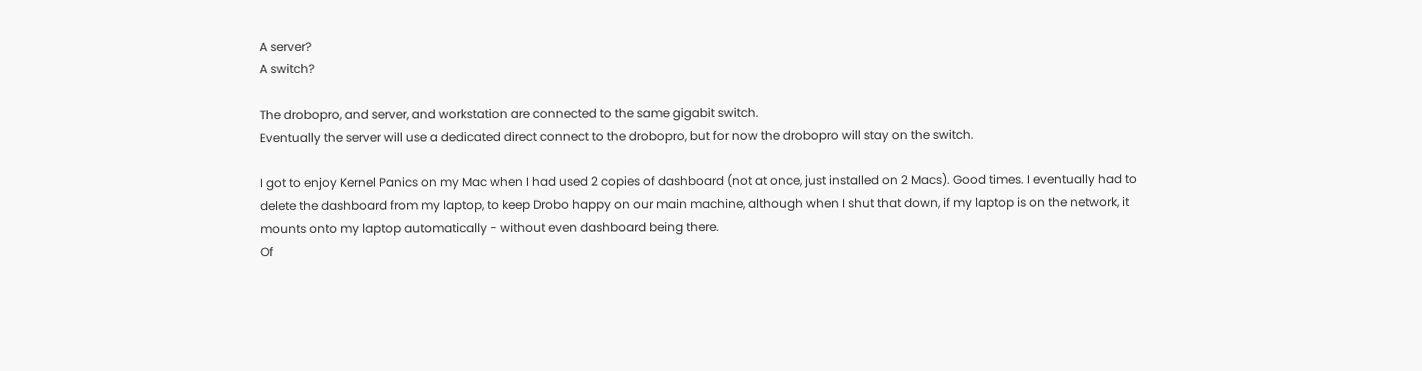A server?
A switch?

The drobopro, and server, and workstation are connected to the same gigabit switch.
Eventually the server will use a dedicated direct connect to the drobopro, but for now the drobopro will stay on the switch.

I got to enjoy Kernel Panics on my Mac when I had used 2 copies of dashboard (not at once, just installed on 2 Macs). Good times. I eventually had to delete the dashboard from my laptop, to keep Drobo happy on our main machine, although when I shut that down, if my laptop is on the network, it mounts onto my laptop automatically - without even dashboard being there.
Of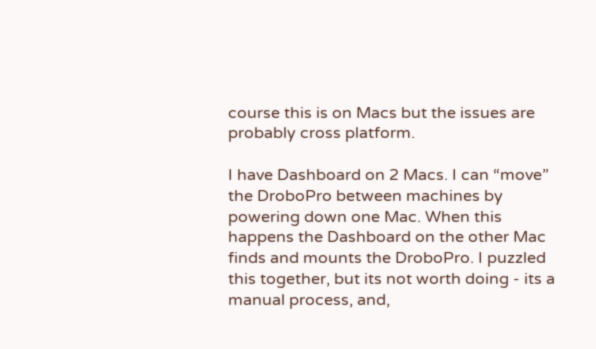course this is on Macs but the issues are probably cross platform.

I have Dashboard on 2 Macs. I can “move” the DroboPro between machines by powering down one Mac. When this happens the Dashboard on the other Mac finds and mounts the DroboPro. I puzzled this together, but its not worth doing - its a manual process, and,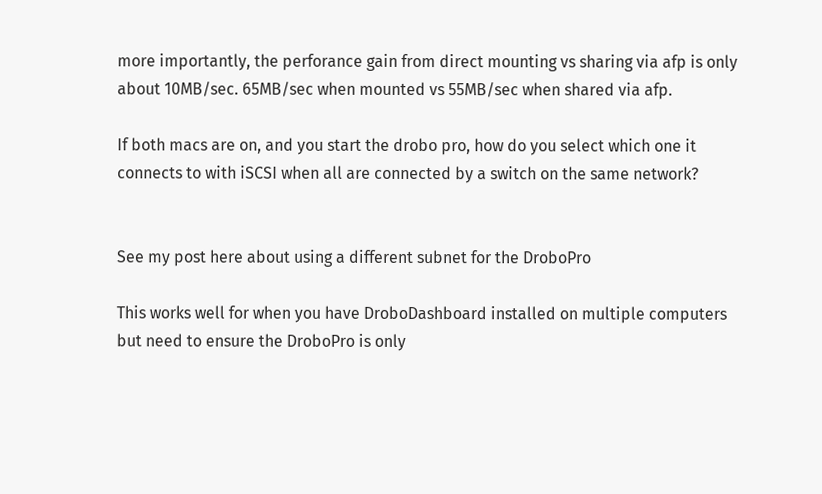more importantly, the perforance gain from direct mounting vs sharing via afp is only about 10MB/sec. 65MB/sec when mounted vs 55MB/sec when shared via afp.

If both macs are on, and you start the drobo pro, how do you select which one it connects to with iSCSI when all are connected by a switch on the same network?


See my post here about using a different subnet for the DroboPro

This works well for when you have DroboDashboard installed on multiple computers but need to ensure the DroboPro is only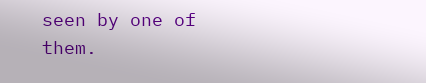seen by one of them.